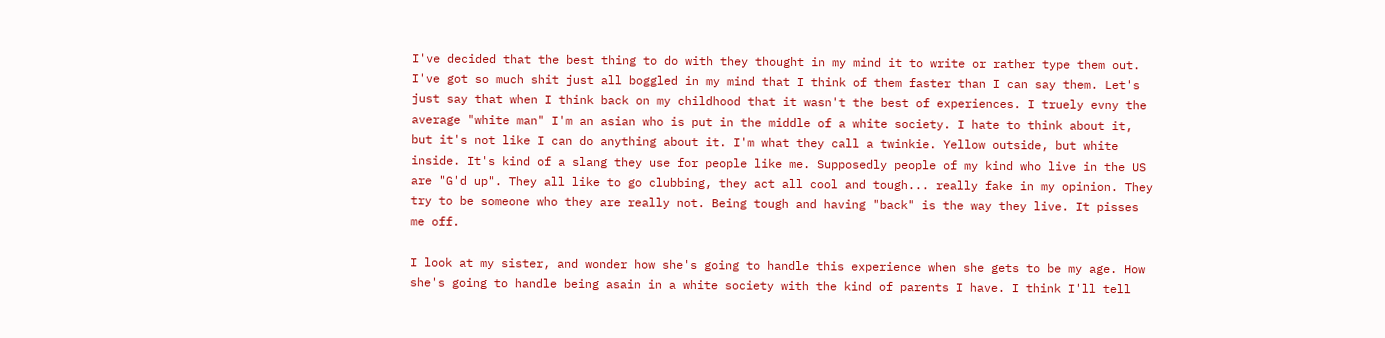I've decided that the best thing to do with they thought in my mind it to write or rather type them out. I've got so much shit just all boggled in my mind that I think of them faster than I can say them. Let's just say that when I think back on my childhood that it wasn't the best of experiences. I truely evny the average "white man" I'm an asian who is put in the middle of a white society. I hate to think about it, but it's not like I can do anything about it. I'm what they call a twinkie. Yellow outside, but white inside. It's kind of a slang they use for people like me. Supposedly people of my kind who live in the US are "G'd up". They all like to go clubbing, they act all cool and tough... really fake in my opinion. They try to be someone who they are really not. Being tough and having "back" is the way they live. It pisses me off.

I look at my sister, and wonder how she's going to handle this experience when she gets to be my age. How she's going to handle being asain in a white society with the kind of parents I have. I think I'll tell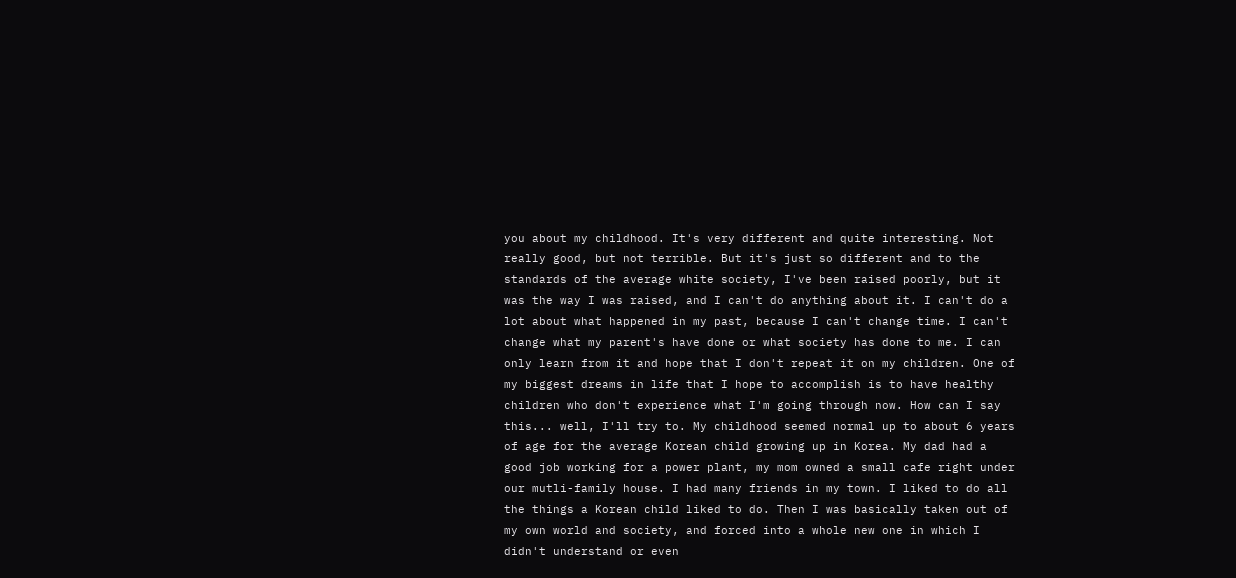you about my childhood. It's very different and quite interesting. Not really good, but not terrible. But it's just so different and to the standards of the average white society, I've been raised poorly, but it was the way I was raised, and I can't do anything about it. I can't do a lot about what happened in my past, because I can't change time. I can't change what my parent's have done or what society has done to me. I can only learn from it and hope that I don't repeat it on my children. One of my biggest dreams in life that I hope to accomplish is to have healthy children who don't experience what I'm going through now. How can I say this... well, I'll try to. My childhood seemed normal up to about 6 years of age for the average Korean child growing up in Korea. My dad had a good job working for a power plant, my mom owned a small cafe right under our mutli-family house. I had many friends in my town. I liked to do all the things a Korean child liked to do. Then I was basically taken out of my own world and society, and forced into a whole new one in which I didn't understand or even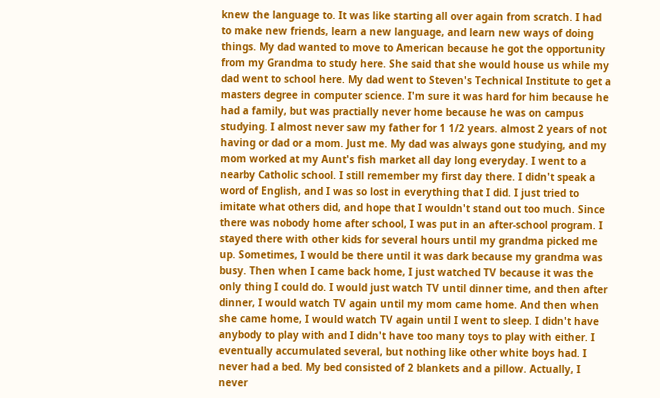knew the language to. It was like starting all over again from scratch. I had to make new friends, learn a new language, and learn new ways of doing things. My dad wanted to move to American because he got the opportunity from my Grandma to study here. She said that she would house us while my dad went to school here. My dad went to Steven's Technical Institute to get a masters degree in computer science. I'm sure it was hard for him because he had a family, but was practially never home because he was on campus studying. I almost never saw my father for 1 1/2 years. almost 2 years of not having or dad or a mom. Just me. My dad was always gone studying, and my mom worked at my Aunt's fish market all day long everyday. I went to a nearby Catholic school. I still remember my first day there. I didn't speak a word of English, and I was so lost in everything that I did. I just tried to imitate what others did, and hope that I wouldn't stand out too much. Since there was nobody home after school, I was put in an after-school program. I stayed there with other kids for several hours until my grandma picked me up. Sometimes, I would be there until it was dark because my grandma was busy. Then when I came back home, I just watched TV because it was the only thing I could do. I would just watch TV until dinner time, and then after dinner, I would watch TV again until my mom came home. And then when she came home, I would watch TV again until I went to sleep. I didn't have anybody to play with and I didn't have too many toys to play with either. I eventually accumulated several, but nothing like other white boys had. I never had a bed. My bed consisted of 2 blankets and a pillow. Actually, I never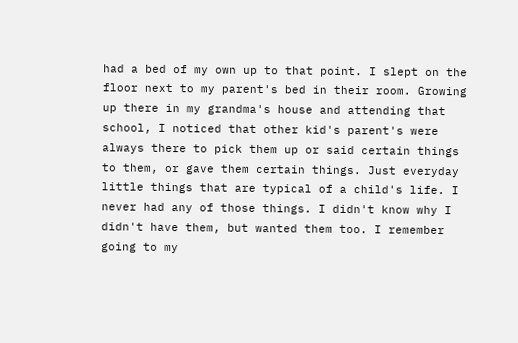had a bed of my own up to that point. I slept on the floor next to my parent's bed in their room. Growing up there in my grandma's house and attending that school, I noticed that other kid's parent's were always there to pick them up or said certain things to them, or gave them certain things. Just everyday little things that are typical of a child's life. I never had any of those things. I didn't know why I didn't have them, but wanted them too. I remember going to my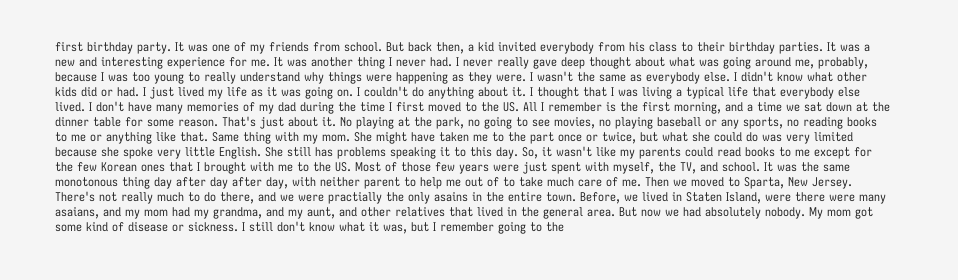first birthday party. It was one of my friends from school. But back then, a kid invited everybody from his class to their birthday parties. It was a new and interesting experience for me. It was another thing I never had. I never really gave deep thought about what was going around me, probably, because I was too young to really understand why things were happening as they were. I wasn't the same as everybody else. I didn't know what other kids did or had. I just lived my life as it was going on. I couldn't do anything about it. I thought that I was living a typical life that everybody else lived. I don't have many memories of my dad during the time I first moved to the US. All I remember is the first morning, and a time we sat down at the dinner table for some reason. That's just about it. No playing at the park, no going to see movies, no playing baseball or any sports, no reading books to me or anything like that. Same thing with my mom. She might have taken me to the part once or twice, but what she could do was very limited because she spoke very little English. She still has problems speaking it to this day. So, it wasn't like my parents could read books to me except for the few Korean ones that I brought with me to the US. Most of those few years were just spent with myself, the TV, and school. It was the same monotonous thing day after day after day, with neither parent to help me out of to take much care of me. Then we moved to Sparta, New Jersey. There's not really much to do there, and we were practially the only asains in the entire town. Before, we lived in Staten Island, were there were many asaians, and my mom had my grandma, and my aunt, and other relatives that lived in the general area. But now we had absolutely nobody. My mom got some kind of disease or sickness. I still don't know what it was, but I remember going to the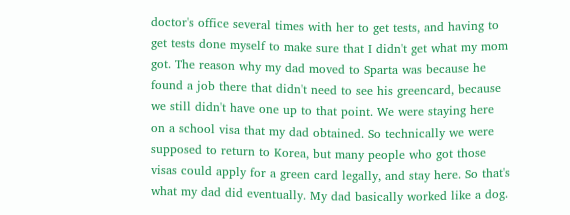doctor's office several times with her to get tests, and having to get tests done myself to make sure that I didn't get what my mom got. The reason why my dad moved to Sparta was because he found a job there that didn't need to see his greencard, because we still didn't have one up to that point. We were staying here on a school visa that my dad obtained. So technically we were supposed to return to Korea, but many people who got those visas could apply for a green card legally, and stay here. So that's what my dad did eventually. My dad basically worked like a dog.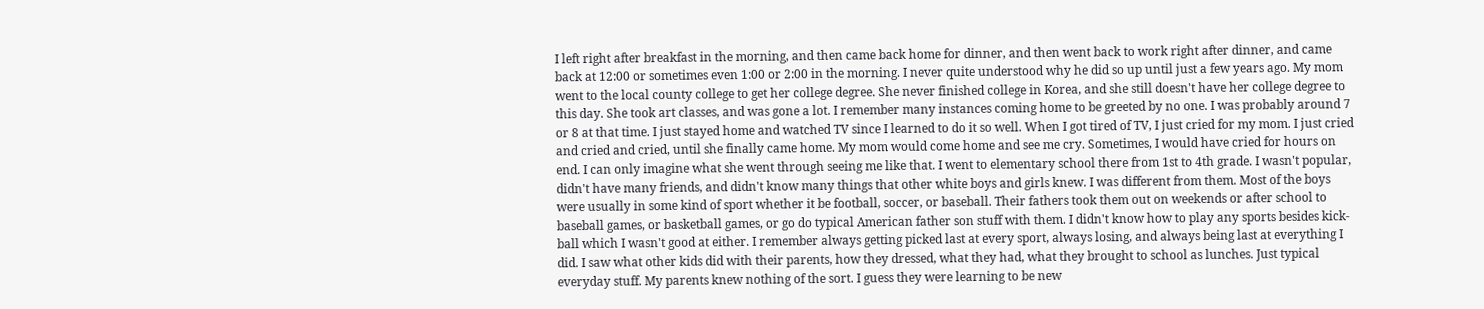I left right after breakfast in the morning, and then came back home for dinner, and then went back to work right after dinner, and came back at 12:00 or sometimes even 1:00 or 2:00 in the morning. I never quite understood why he did so up until just a few years ago. My mom went to the local county college to get her college degree. She never finished college in Korea, and she still doesn't have her college degree to this day. She took art classes, and was gone a lot. I remember many instances coming home to be greeted by no one. I was probably around 7 or 8 at that time. I just stayed home and watched TV since I learned to do it so well. When I got tired of TV, I just cried for my mom. I just cried and cried and cried, until she finally came home. My mom would come home and see me cry. Sometimes, I would have cried for hours on end. I can only imagine what she went through seeing me like that. I went to elementary school there from 1st to 4th grade. I wasn't popular, didn't have many friends, and didn't know many things that other white boys and girls knew. I was different from them. Most of the boys were usually in some kind of sport whether it be football, soccer, or baseball. Their fathers took them out on weekends or after school to baseball games, or basketball games, or go do typical American father son stuff with them. I didn't know how to play any sports besides kick-ball which I wasn't good at either. I remember always getting picked last at every sport, always losing, and always being last at everything I did. I saw what other kids did with their parents, how they dressed, what they had, what they brought to school as lunches. Just typical everyday stuff. My parents knew nothing of the sort. I guess they were learning to be new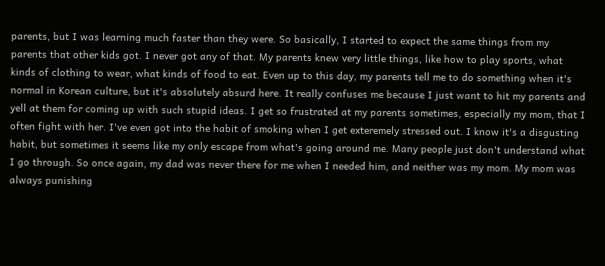parents, but I was learning much faster than they were. So basically, I started to expect the same things from my parents that other kids got. I never got any of that. My parents knew very little things, like how to play sports, what kinds of clothing to wear, what kinds of food to eat. Even up to this day, my parents tell me to do something when it's normal in Korean culture, but it's absolutely absurd here. It really confuses me because I just want to hit my parents and yell at them for coming up with such stupid ideas. I get so frustrated at my parents sometimes, especially my mom, that I often fight with her. I've even got into the habit of smoking when I get exteremely stressed out. I know it's a disgusting habit, but sometimes it seems like my only escape from what's going around me. Many people just don't understand what I go through. So once again, my dad was never there for me when I needed him, and neither was my mom. My mom was always punishing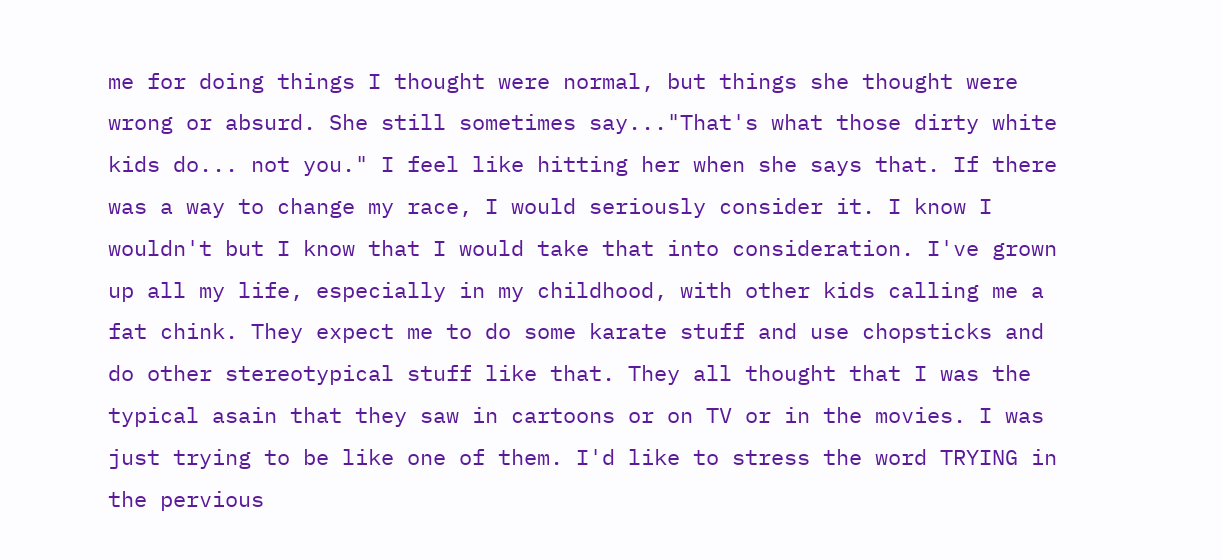me for doing things I thought were normal, but things she thought were wrong or absurd. She still sometimes say..."That's what those dirty white kids do... not you." I feel like hitting her when she says that. If there was a way to change my race, I would seriously consider it. I know I wouldn't but I know that I would take that into consideration. I've grown up all my life, especially in my childhood, with other kids calling me a fat chink. They expect me to do some karate stuff and use chopsticks and do other stereotypical stuff like that. They all thought that I was the typical asain that they saw in cartoons or on TV or in the movies. I was just trying to be like one of them. I'd like to stress the word TRYING in the pervious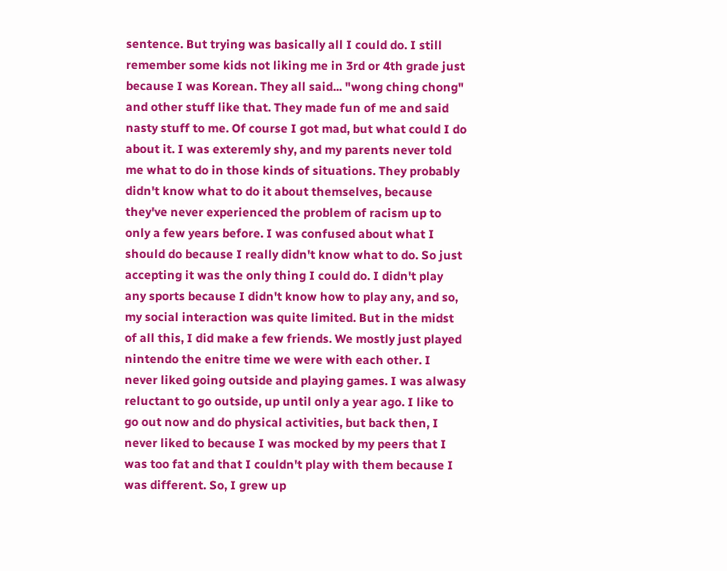sentence. But trying was basically all I could do. I still remember some kids not liking me in 3rd or 4th grade just because I was Korean. They all said... "wong ching chong" and other stuff like that. They made fun of me and said nasty stuff to me. Of course I got mad, but what could I do about it. I was exteremly shy, and my parents never told me what to do in those kinds of situations. They probably didn't know what to do it about themselves, because they've never experienced the problem of racism up to only a few years before. I was confused about what I should do because I really didn't know what to do. So just accepting it was the only thing I could do. I didn't play any sports because I didn't know how to play any, and so, my social interaction was quite limited. But in the midst of all this, I did make a few friends. We mostly just played nintendo the enitre time we were with each other. I never liked going outside and playing games. I was alwasy reluctant to go outside, up until only a year ago. I like to go out now and do physical activities, but back then, I never liked to because I was mocked by my peers that I was too fat and that I couldn't play with them because I was different. So, I grew up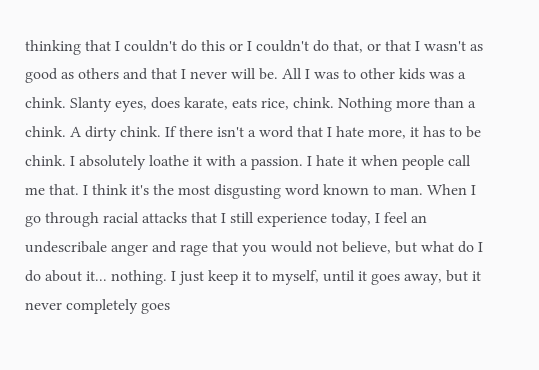thinking that I couldn't do this or I couldn't do that, or that I wasn't as good as others and that I never will be. All I was to other kids was a chink. Slanty eyes, does karate, eats rice, chink. Nothing more than a chink. A dirty chink. If there isn't a word that I hate more, it has to be chink. I absolutely loathe it with a passion. I hate it when people call me that. I think it's the most disgusting word known to man. When I go through racial attacks that I still experience today, I feel an undescribale anger and rage that you would not believe, but what do I do about it... nothing. I just keep it to myself, until it goes away, but it never completely goes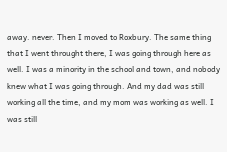away. never. Then I moved to Roxbury. The same thing that I went throught there, I was going through here as well. I was a minority in the school and town, and nobody knew what I was going through. And my dad was still working all the time, and my mom was working as well. I was still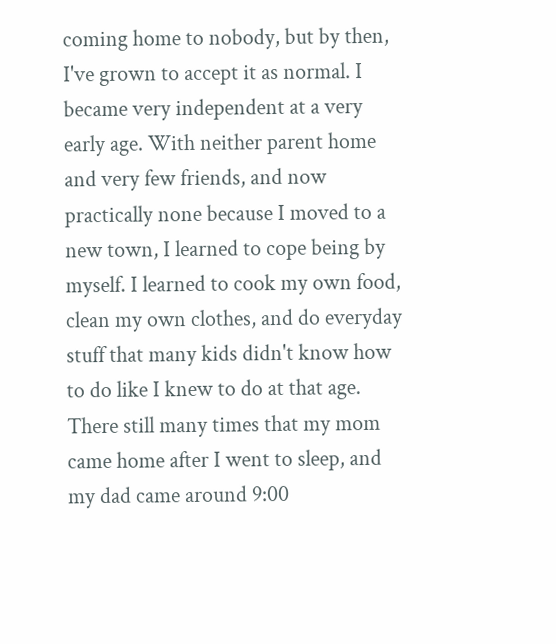coming home to nobody, but by then, I've grown to accept it as normal. I became very independent at a very early age. With neither parent home and very few friends, and now practically none because I moved to a new town, I learned to cope being by myself. I learned to cook my own food, clean my own clothes, and do everyday stuff that many kids didn't know how to do like I knew to do at that age. There still many times that my mom came home after I went to sleep, and my dad came around 9:00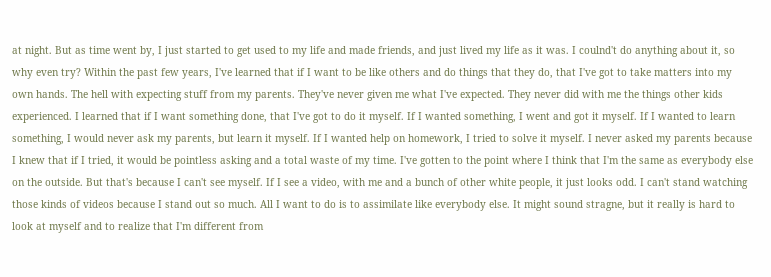at night. But as time went by, I just started to get used to my life and made friends, and just lived my life as it was. I coulnd't do anything about it, so why even try? Within the past few years, I've learned that if I want to be like others and do things that they do, that I've got to take matters into my own hands. The hell with expecting stuff from my parents. They've never given me what I've expected. They never did with me the things other kids experienced. I learned that if I want something done, that I've got to do it myself. If I wanted something, I went and got it myself. If I wanted to learn something, I would never ask my parents, but learn it myself. If I wanted help on homework, I tried to solve it myself. I never asked my parents because I knew that if I tried, it would be pointless asking and a total waste of my time. I've gotten to the point where I think that I'm the same as everybody else on the outside. But that's because I can't see myself. If I see a video, with me and a bunch of other white people, it just looks odd. I can't stand watching those kinds of videos because I stand out so much. All I want to do is to assimilate like everybody else. It might sound stragne, but it really is hard to look at myself and to realize that I'm different from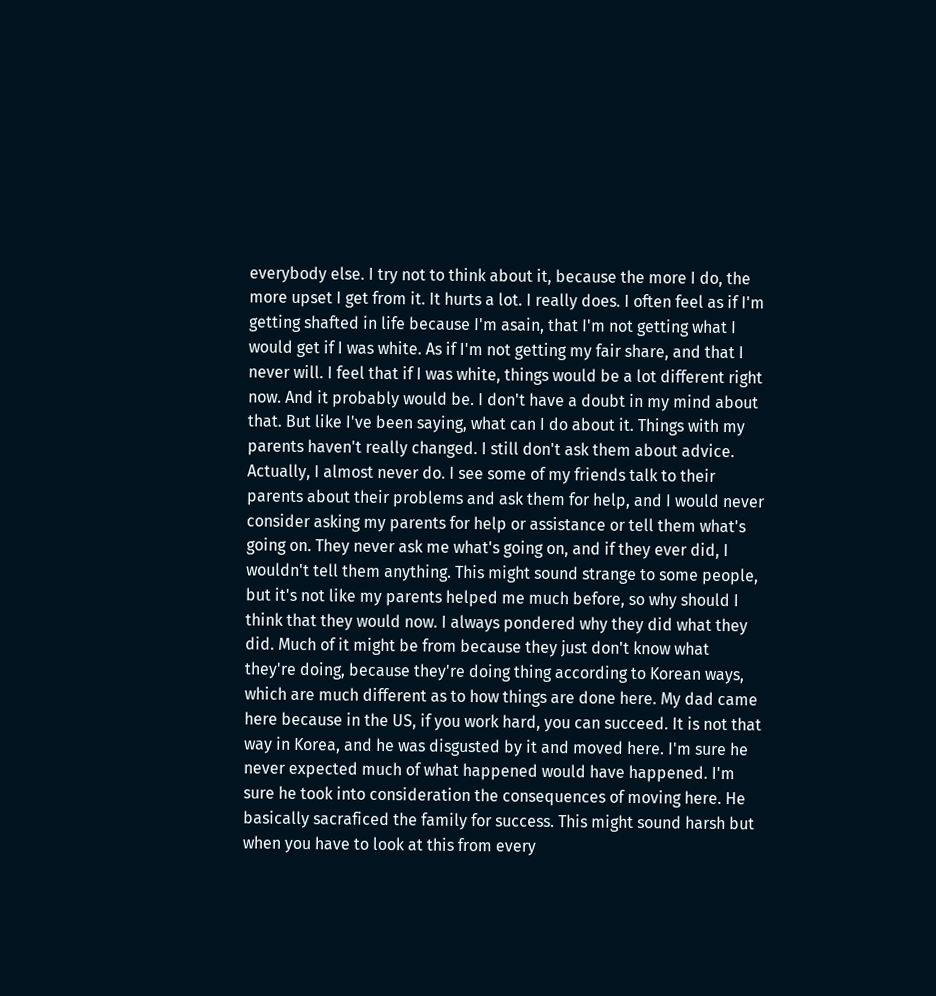everybody else. I try not to think about it, because the more I do, the more upset I get from it. It hurts a lot. I really does. I often feel as if I'm getting shafted in life because I'm asain, that I'm not getting what I would get if I was white. As if I'm not getting my fair share, and that I never will. I feel that if I was white, things would be a lot different right now. And it probably would be. I don't have a doubt in my mind about that. But like I've been saying, what can I do about it. Things with my parents haven't really changed. I still don't ask them about advice. Actually, I almost never do. I see some of my friends talk to their parents about their problems and ask them for help, and I would never consider asking my parents for help or assistance or tell them what's going on. They never ask me what's going on, and if they ever did, I wouldn't tell them anything. This might sound strange to some people, but it's not like my parents helped me much before, so why should I think that they would now. I always pondered why they did what they did. Much of it might be from because they just don't know what they're doing, because they're doing thing according to Korean ways, which are much different as to how things are done here. My dad came here because in the US, if you work hard, you can succeed. It is not that way in Korea, and he was disgusted by it and moved here. I'm sure he never expected much of what happened would have happened. I'm sure he took into consideration the consequences of moving here. He basically sacraficed the family for success. This might sound harsh but when you have to look at this from every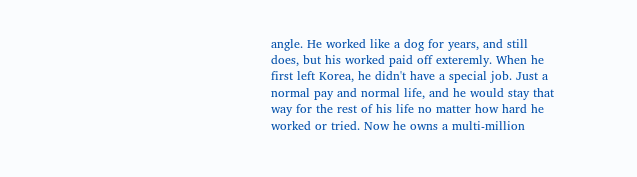angle. He worked like a dog for years, and still does, but his worked paid off exteremly. When he first left Korea, he didn't have a special job. Just a normal pay and normal life, and he would stay that way for the rest of his life no matter how hard he worked or tried. Now he owns a multi-million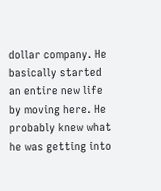dollar company. He basically started an entire new life by moving here. He probably knew what he was getting into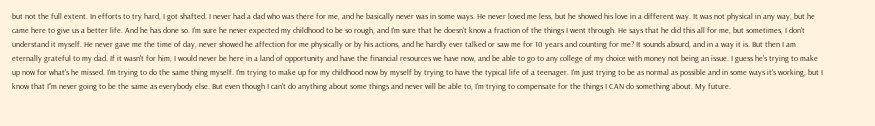but not the full extent. In efforts to try hard, I got shafted. I never had a dad who was there for me, and he basically never was in some ways. He never loved me less, but he showed his love in a different way. It was not physical in any way, but he came here to give us a better life. And he has done so. I'm sure he never expected my childhood to be so rough, and I'm sure that he doesn't know a fraction of the things I went through. He says that he did this all for me, but sometimes, I don't understand it myself. He never gave me the time of day, never showed he affection for me physically or by his actions, and he hardly ever talked or saw me for 10 years and counting for me? It sounds absurd, and in a way it is. But then I am eternally grateful to my dad. If it wasn't for him, I would never be here in a land of opportunity and have the financial resources we have now, and be able to go to any college of my choice with money not being an issue. I guess he's trying to make up now for what's he missed. I'm trying to do the same thing myself. I'm trying to make up for my childhood now by myself by trying to have the typical life of a teenager. I'm just trying to be as normal as possible and in some ways it's working, but I know that I"m never going to be the same as everybody else. But even though I can't do anything about some things and never will be able to, I'm trying to compensate for the things I CAN do something about. My future.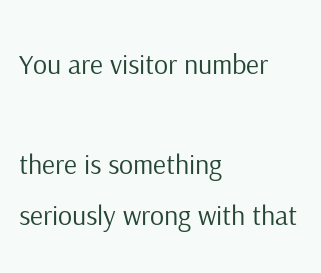You are visitor number

there is something seriously wrong with that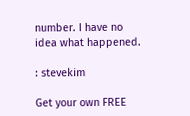number. I have no idea what happened.

: stevekim

Get your own FREE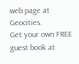web page at Geocities.
Get your own FREE guest book at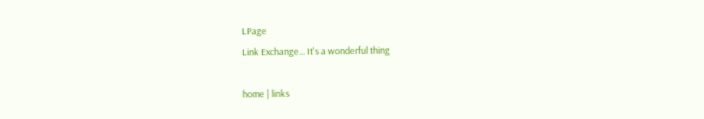LPage
Link Exchange... It's a wonderful thing

home | links